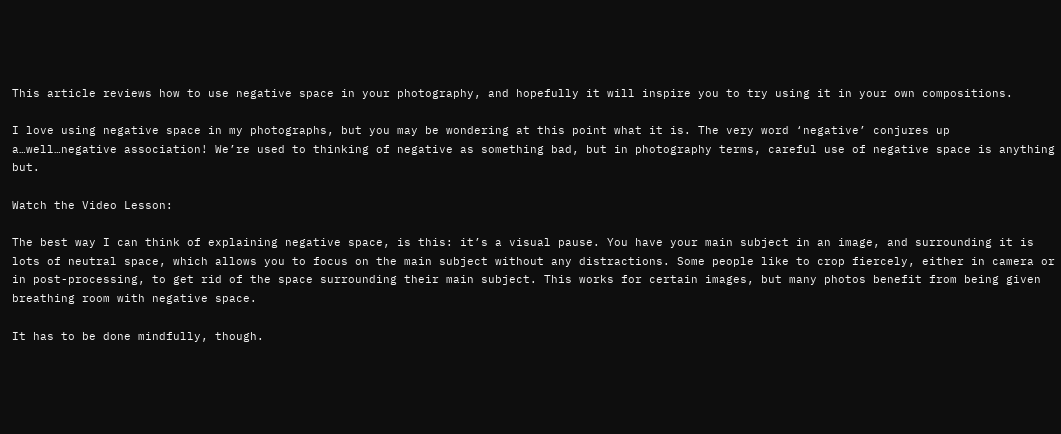This article reviews how to use negative space in your photography, and hopefully it will inspire you to try using it in your own compositions.

I love using negative space in my photographs, but you may be wondering at this point what it is. The very word ‘negative’ conjures up a…well…negative association! We’re used to thinking of negative as something bad, but in photography terms, careful use of negative space is anything but.

Watch the Video Lesson:

The best way I can think of explaining negative space, is this: it’s a visual pause. You have your main subject in an image, and surrounding it is lots of neutral space, which allows you to focus on the main subject without any distractions. Some people like to crop fiercely, either in camera or in post-processing, to get rid of the space surrounding their main subject. This works for certain images, but many photos benefit from being given breathing room with negative space.

It has to be done mindfully, though.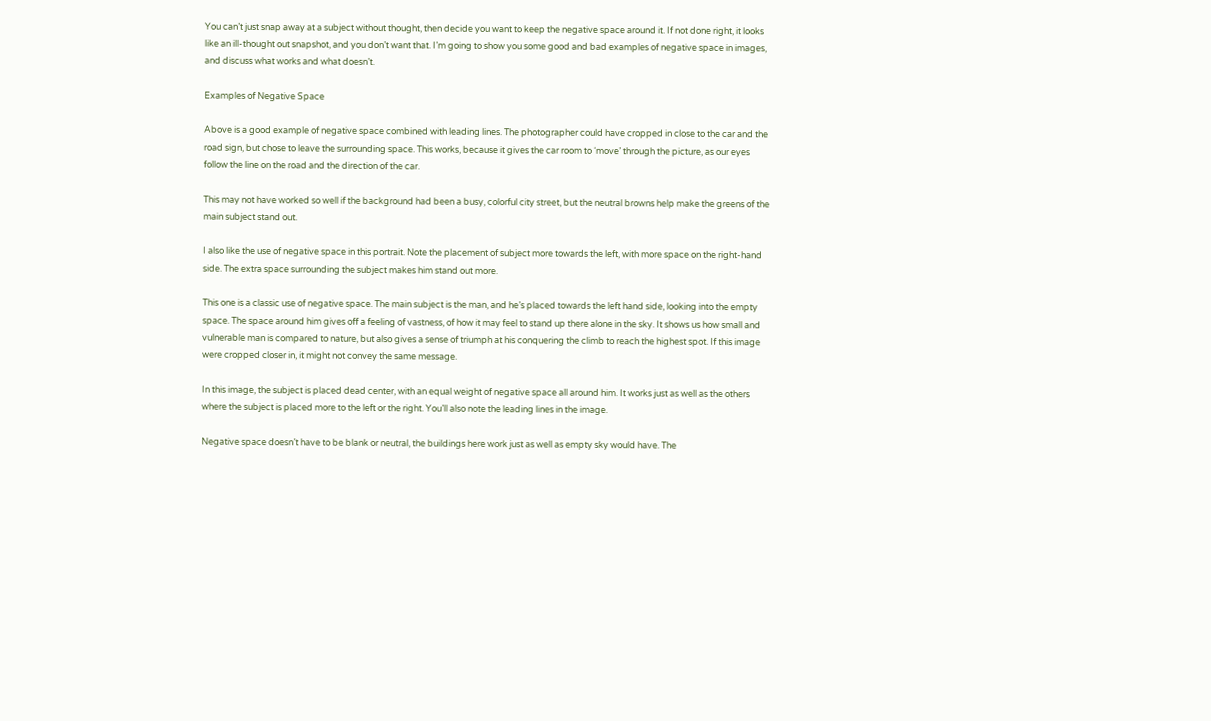You can’t just snap away at a subject without thought, then decide you want to keep the negative space around it. If not done right, it looks like an ill-thought out snapshot, and you don’t want that. I’m going to show you some good and bad examples of negative space in images, and discuss what works and what doesn’t.

Examples of Negative Space

Above is a good example of negative space combined with leading lines. The photographer could have cropped in close to the car and the road sign, but chose to leave the surrounding space. This works, because it gives the car room to ‘move’ through the picture, as our eyes follow the line on the road and the direction of the car.

This may not have worked so well if the background had been a busy, colorful city street, but the neutral browns help make the greens of the main subject stand out.

I also like the use of negative space in this portrait. Note the placement of subject more towards the left, with more space on the right-hand side. The extra space surrounding the subject makes him stand out more.

This one is a classic use of negative space. The main subject is the man, and he’s placed towards the left hand side, looking into the empty space. The space around him gives off a feeling of vastness, of how it may feel to stand up there alone in the sky. It shows us how small and vulnerable man is compared to nature, but also gives a sense of triumph at his conquering the climb to reach the highest spot. If this image were cropped closer in, it might not convey the same message.

In this image, the subject is placed dead center, with an equal weight of negative space all around him. It works just as well as the others where the subject is placed more to the left or the right. You’ll also note the leading lines in the image.

Negative space doesn’t have to be blank or neutral, the buildings here work just as well as empty sky would have. The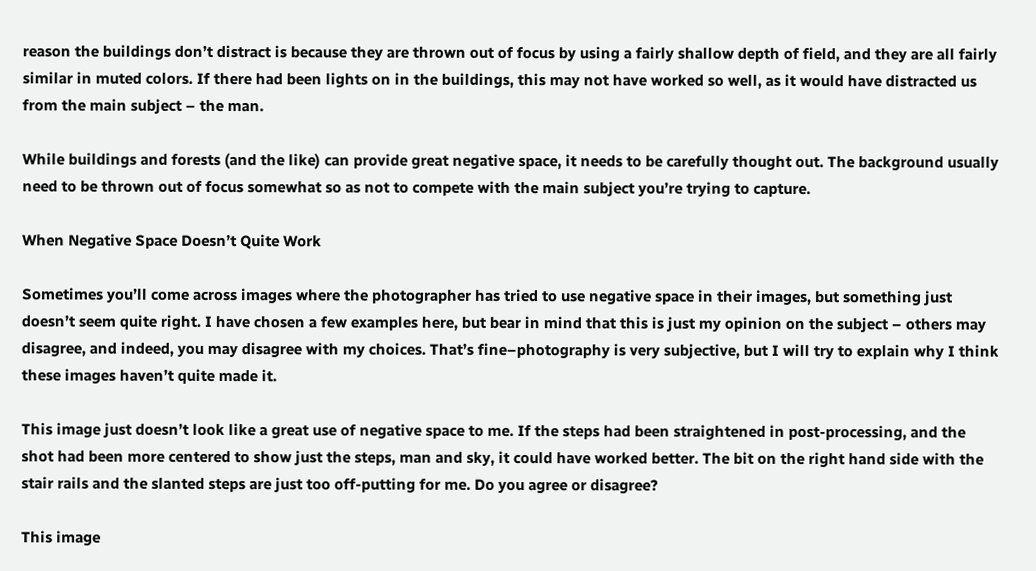reason the buildings don’t distract is because they are thrown out of focus by using a fairly shallow depth of field, and they are all fairly similar in muted colors. If there had been lights on in the buildings, this may not have worked so well, as it would have distracted us from the main subject – the man.

While buildings and forests (and the like) can provide great negative space, it needs to be carefully thought out. The background usually need to be thrown out of focus somewhat so as not to compete with the main subject you’re trying to capture.

When Negative Space Doesn’t Quite Work

Sometimes you’ll come across images where the photographer has tried to use negative space in their images, but something just doesn’t seem quite right. I have chosen a few examples here, but bear in mind that this is just my opinion on the subject – others may disagree, and indeed, you may disagree with my choices. That’s fine–photography is very subjective, but I will try to explain why I think these images haven’t quite made it.

This image just doesn’t look like a great use of negative space to me. If the steps had been straightened in post-processing, and the shot had been more centered to show just the steps, man and sky, it could have worked better. The bit on the right hand side with the stair rails and the slanted steps are just too off-putting for me. Do you agree or disagree?

This image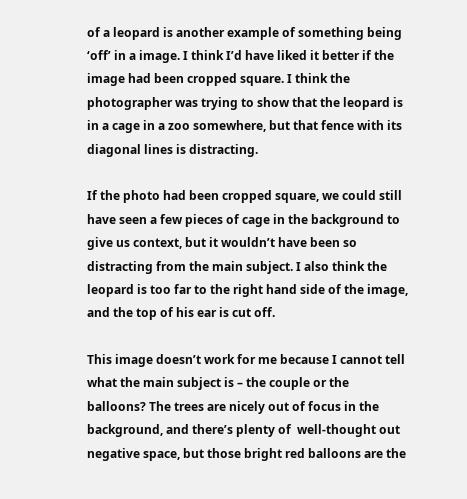of a leopard is another example of something being ‘off’ in a image. I think I’d have liked it better if the image had been cropped square. I think the photographer was trying to show that the leopard is in a cage in a zoo somewhere, but that fence with its diagonal lines is distracting.

If the photo had been cropped square, we could still have seen a few pieces of cage in the background to give us context, but it wouldn’t have been so distracting from the main subject. I also think the leopard is too far to the right hand side of the image, and the top of his ear is cut off.

This image doesn’t work for me because I cannot tell what the main subject is – the couple or the balloons? The trees are nicely out of focus in the background, and there’s plenty of  well-thought out negative space, but those bright red balloons are the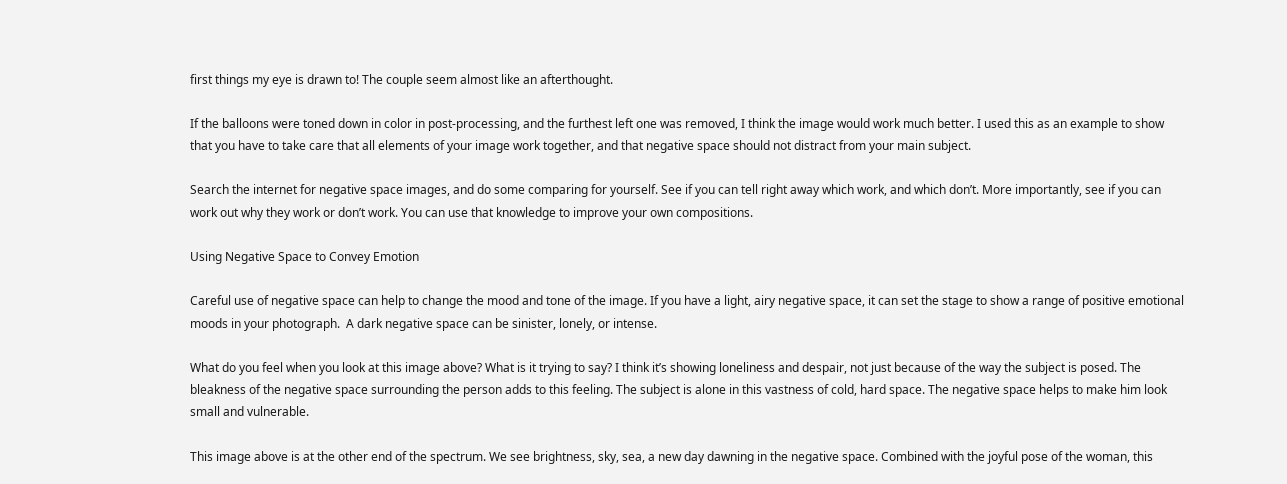first things my eye is drawn to! The couple seem almost like an afterthought.

If the balloons were toned down in color in post-processing, and the furthest left one was removed, I think the image would work much better. I used this as an example to show that you have to take care that all elements of your image work together, and that negative space should not distract from your main subject.

Search the internet for negative space images, and do some comparing for yourself. See if you can tell right away which work, and which don’t. More importantly, see if you can work out why they work or don’t work. You can use that knowledge to improve your own compositions.

Using Negative Space to Convey Emotion

Careful use of negative space can help to change the mood and tone of the image. If you have a light, airy negative space, it can set the stage to show a range of positive emotional moods in your photograph.  A dark negative space can be sinister, lonely, or intense.

What do you feel when you look at this image above? What is it trying to say? I think it’s showing loneliness and despair, not just because of the way the subject is posed. The bleakness of the negative space surrounding the person adds to this feeling. The subject is alone in this vastness of cold, hard space. The negative space helps to make him look small and vulnerable.

This image above is at the other end of the spectrum. We see brightness, sky, sea, a new day dawning in the negative space. Combined with the joyful pose of the woman, this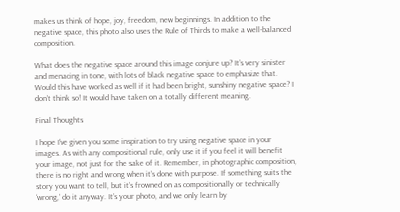makes us think of hope, joy, freedom, new beginnings. In addition to the negative space, this photo also uses the Rule of Thirds to make a well-balanced composition.

What does the negative space around this image conjure up? It’s very sinister and menacing in tone, with lots of black negative space to emphasize that. Would this have worked as well if it had been bright, sunshiny negative space? I don’t think so! It would have taken on a totally different meaning.

Final Thoughts

I hope I’ve given you some inspiration to try using negative space in your images. As with any compositional rule, only use it if you feel it will benefit your image, not just for the sake of it. Remember, in photographic composition, there is no right and wrong when it’s done with purpose. If something suits the story you want to tell, but it’s frowned on as compositionally or technically ‘wrong,’ do it anyway. It’s your photo, and we only learn by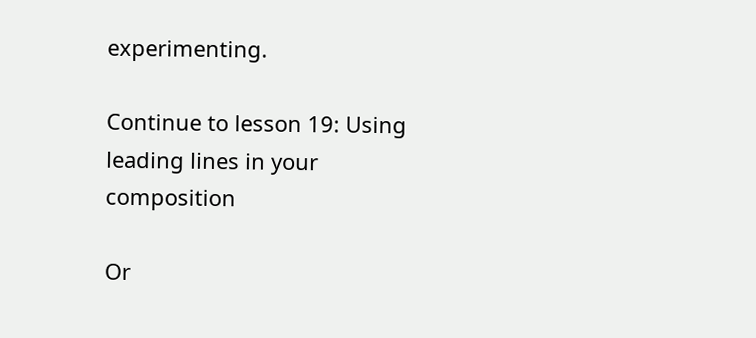experimenting.

Continue to lesson 19: Using leading lines in your composition

Or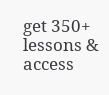get 350+ lessons & access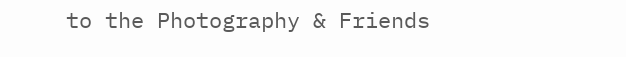to the Photography & Friends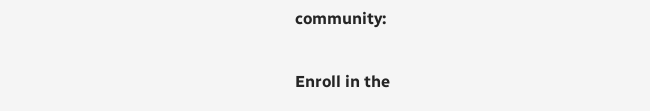community:

Enroll in the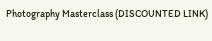Photography Masterclass (DISCOUNTED LINK)